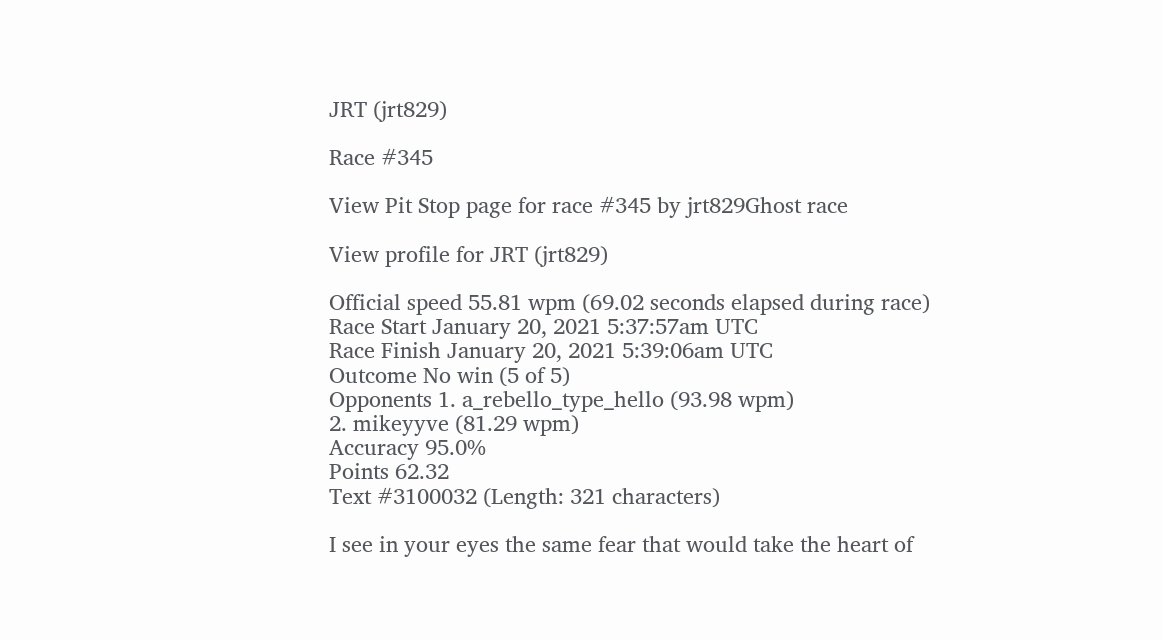JRT (jrt829)

Race #345

View Pit Stop page for race #345 by jrt829Ghost race

View profile for JRT (jrt829)

Official speed 55.81 wpm (69.02 seconds elapsed during race)
Race Start January 20, 2021 5:37:57am UTC
Race Finish January 20, 2021 5:39:06am UTC
Outcome No win (5 of 5)
Opponents 1. a_rebello_type_hello (93.98 wpm)
2. mikeyyve (81.29 wpm)
Accuracy 95.0%
Points 62.32
Text #3100032 (Length: 321 characters)

I see in your eyes the same fear that would take the heart of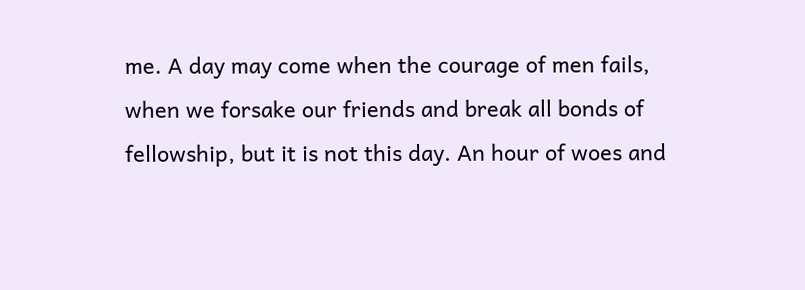me. A day may come when the courage of men fails, when we forsake our friends and break all bonds of fellowship, but it is not this day. An hour of woes and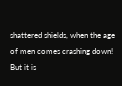shattered shields, when the age of men comes crashing down! But it is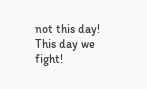not this day! This day we fight!